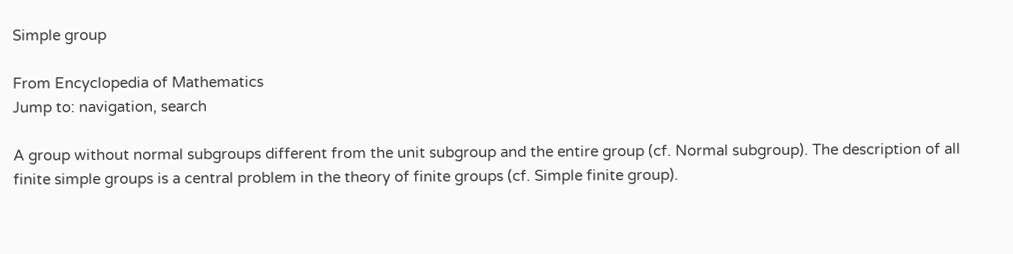Simple group

From Encyclopedia of Mathematics
Jump to: navigation, search

A group without normal subgroups different from the unit subgroup and the entire group (cf. Normal subgroup). The description of all finite simple groups is a central problem in the theory of finite groups (cf. Simple finite group).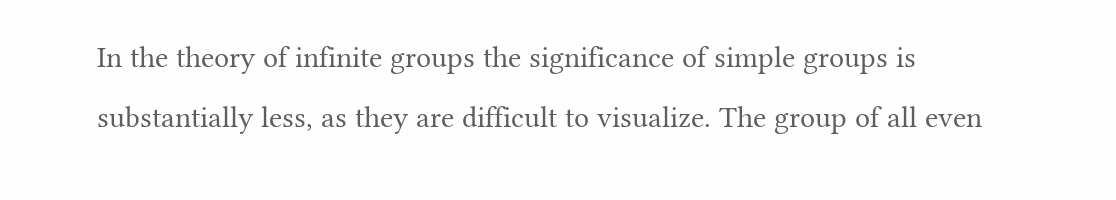In the theory of infinite groups the significance of simple groups is substantially less, as they are difficult to visualize. The group of all even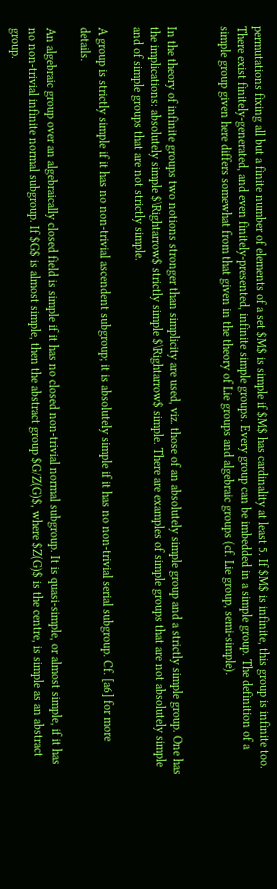permutations fixing all but a finite number of elements of a set $M$ is simple if $M$ has cardinality at least 5. If $M$ is infinite, this group is infinite too. There exist finitely-generated, and even finitely-presented, infinite simple groups. Every group can be imbedded in a simple group. The definition of a simple group given here differs somewhat from that given in the theory of Lie groups and algebraic groups (cf. Lie group, semi-simple).


In the theory of infinite groups two notions stronger than simplicity are used, viz. those of an absolutely simple group and a strictly simple group. One has the implications: absolutely simple $\Rightarrow$ strictly simple $\Rightarrow$ simple. There are examples of simple groups that are not absolutely simple and of simple groups that are not strictly simple.

A group is strictly simple if it has no non-trivial ascendent subgroup; it is absolutely simple if it has no non-trivial serial subgroup. Cf. [a6] for more details.

An algebraic group over an algebraically closed field is simple if it has no closed non-trivial normal subgroup. It is quasi-simple, or almost simple, if it has no non-trivial infinite normal subgroup. If $G$ is almost simple, then the abstract group $G/Z(G)$, where $Z(G)$ is the centre, is simple as an abstract group.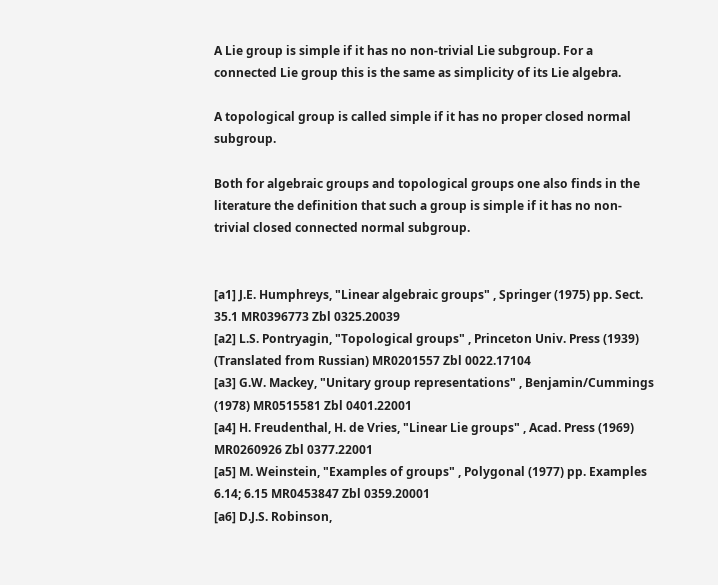A Lie group is simple if it has no non-trivial Lie subgroup. For a connected Lie group this is the same as simplicity of its Lie algebra.

A topological group is called simple if it has no proper closed normal subgroup.

Both for algebraic groups and topological groups one also finds in the literature the definition that such a group is simple if it has no non-trivial closed connected normal subgroup.


[a1] J.E. Humphreys, "Linear algebraic groups" , Springer (1975) pp. Sect. 35.1 MR0396773 Zbl 0325.20039
[a2] L.S. Pontryagin, "Topological groups" , Princeton Univ. Press (1939) (Translated from Russian) MR0201557 Zbl 0022.17104
[a3] G.W. Mackey, "Unitary group representations" , Benjamin/Cummings (1978) MR0515581 Zbl 0401.22001
[a4] H. Freudenthal, H. de Vries, "Linear Lie groups" , Acad. Press (1969) MR0260926 Zbl 0377.22001
[a5] M. Weinstein, "Examples of groups" , Polygonal (1977) pp. Examples 6.14; 6.15 MR0453847 Zbl 0359.20001
[a6] D.J.S. Robinson,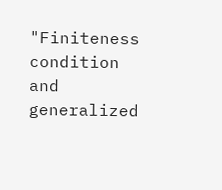"Finiteness condition and generalized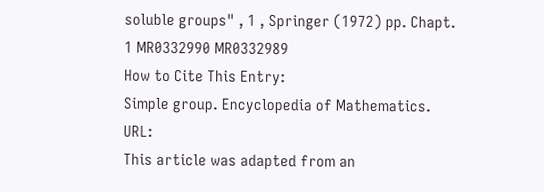soluble groups" , 1 , Springer (1972) pp. Chapt. 1 MR0332990 MR0332989
How to Cite This Entry:
Simple group. Encyclopedia of Mathematics. URL:
This article was adapted from an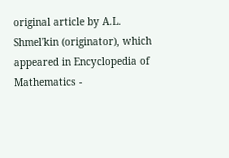original article by A.L. Shmel'kin (originator), which appeared in Encyclopedia of Mathematics -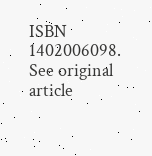ISBN 1402006098. See original article